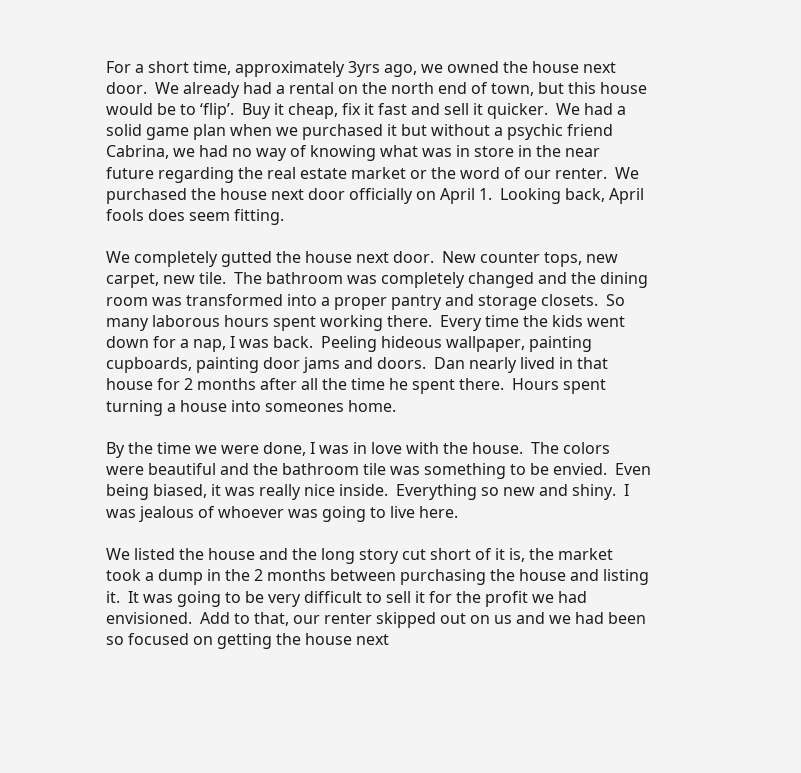For a short time, approximately 3yrs ago, we owned the house next door.  We already had a rental on the north end of town, but this house would be to ‘flip’.  Buy it cheap, fix it fast and sell it quicker.  We had a solid game plan when we purchased it but without a psychic friend Cabrina, we had no way of knowing what was in store in the near future regarding the real estate market or the word of our renter.  We purchased the house next door officially on April 1.  Looking back, April fools does seem fitting.

We completely gutted the house next door.  New counter tops, new carpet, new tile.  The bathroom was completely changed and the dining room was transformed into a proper pantry and storage closets.  So many laborous hours spent working there.  Every time the kids went down for a nap, I was back.  Peeling hideous wallpaper, painting cupboards, painting door jams and doors.  Dan nearly lived in that house for 2 months after all the time he spent there.  Hours spent turning a house into someones home.

By the time we were done, I was in love with the house.  The colors were beautiful and the bathroom tile was something to be envied.  Even being biased, it was really nice inside.  Everything so new and shiny.  I was jealous of whoever was going to live here.

We listed the house and the long story cut short of it is, the market took a dump in the 2 months between purchasing the house and listing it.  It was going to be very difficult to sell it for the profit we had envisioned.  Add to that, our renter skipped out on us and we had been so focused on getting the house next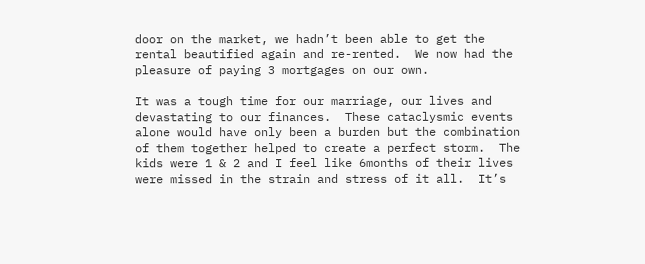door on the market, we hadn’t been able to get the rental beautified again and re-rented.  We now had the pleasure of paying 3 mortgages on our own.

It was a tough time for our marriage, our lives and devastating to our finances.  These cataclysmic events alone would have only been a burden but the combination of them together helped to create a perfect storm.  The kids were 1 & 2 and I feel like 6months of their lives were missed in the strain and stress of it all.  It’s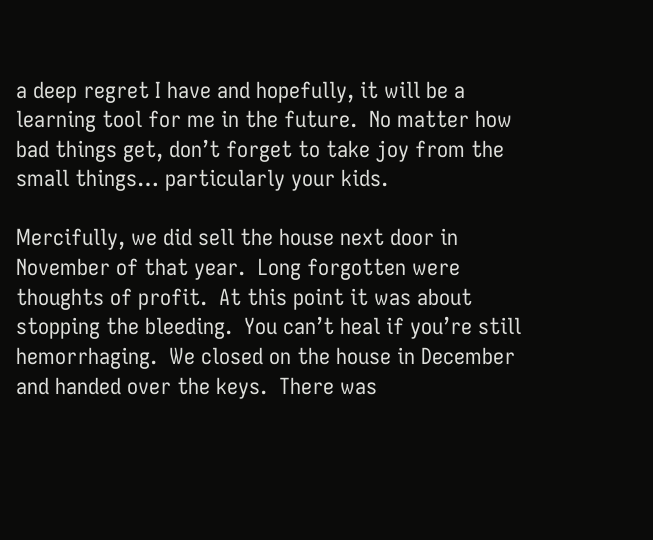a deep regret I have and hopefully, it will be a learning tool for me in the future.  No matter how bad things get, don’t forget to take joy from the small things… particularly your kids.

Mercifully, we did sell the house next door in November of that year.  Long forgotten were thoughts of profit.  At this point it was about stopping the bleeding.  You can’t heal if you’re still hemorrhaging.  We closed on the house in December and handed over the keys.  There was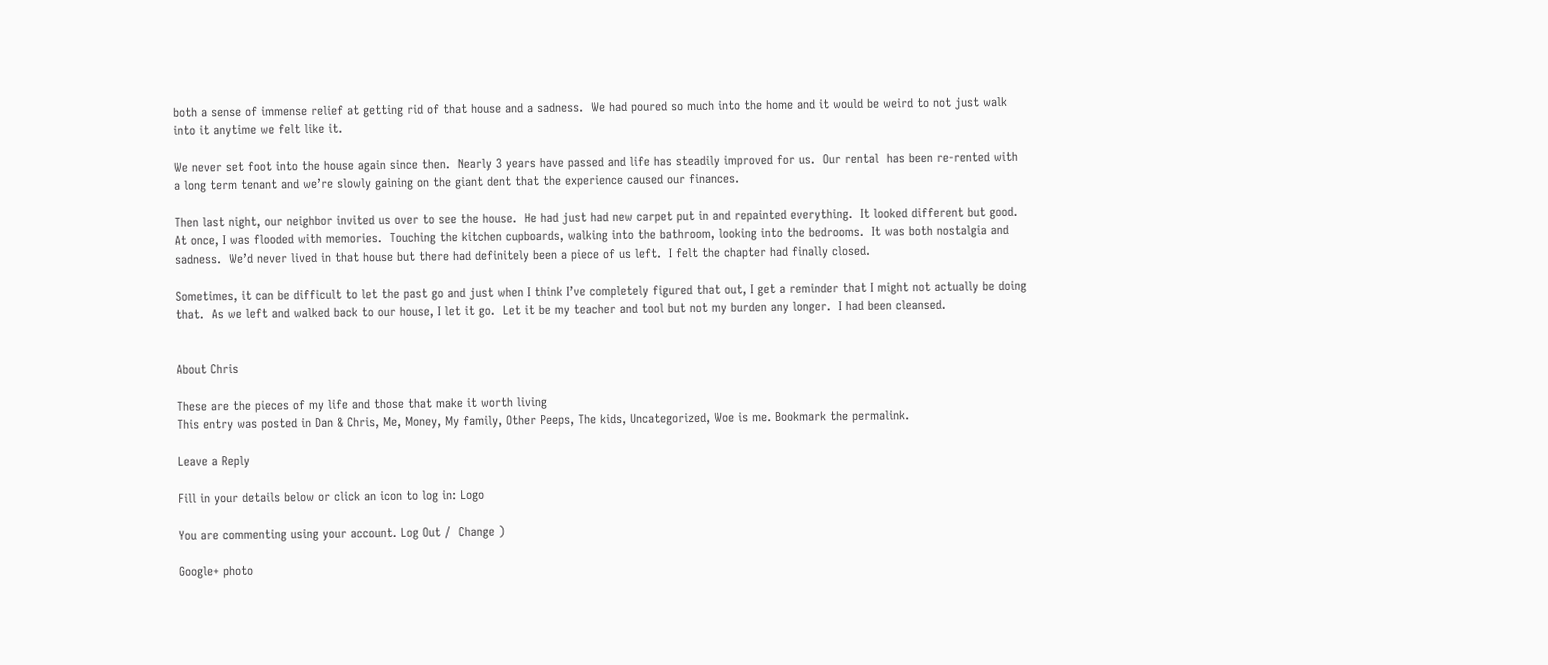both a sense of immense relief at getting rid of that house and a sadness.  We had poured so much into the home and it would be weird to not just walk into it anytime we felt like it.

We never set foot into the house again since then.  Nearly 3 years have passed and life has steadily improved for us.  Our rental  has been re-rented with a long term tenant and we’re slowly gaining on the giant dent that the experience caused our finances.

Then last night, our neighbor invited us over to see the house.  He had just had new carpet put in and repainted everything.  It looked different but good.  At once, I was flooded with memories.  Touching the kitchen cupboards, walking into the bathroom, looking into the bedrooms.  It was both nostalgia and sadness.  We’d never lived in that house but there had definitely been a piece of us left.  I felt the chapter had finally closed.

Sometimes, it can be difficult to let the past go and just when I think I’ve completely figured that out, I get a reminder that I might not actually be doing that.  As we left and walked back to our house, I let it go.  Let it be my teacher and tool but not my burden any longer.  I had been cleansed.


About Chris

These are the pieces of my life and those that make it worth living
This entry was posted in Dan & Chris, Me, Money, My family, Other Peeps, The kids, Uncategorized, Woe is me. Bookmark the permalink.

Leave a Reply

Fill in your details below or click an icon to log in: Logo

You are commenting using your account. Log Out /  Change )

Google+ photo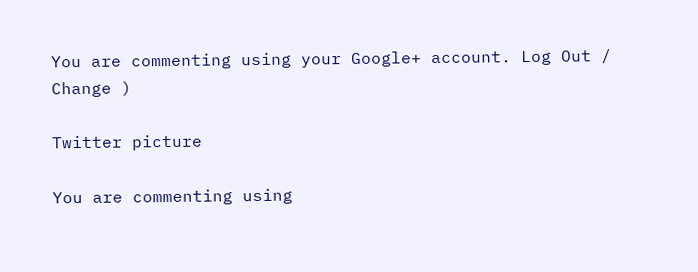You are commenting using your Google+ account. Log Out /  Change )

Twitter picture

You are commenting using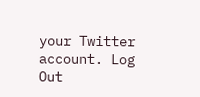your Twitter account. Log Out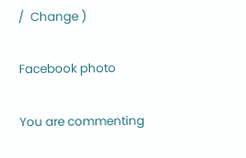/  Change )

Facebook photo

You are commenting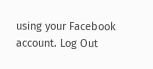using your Facebook account. Log Out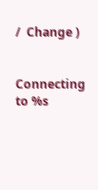/  Change )


Connecting to %s